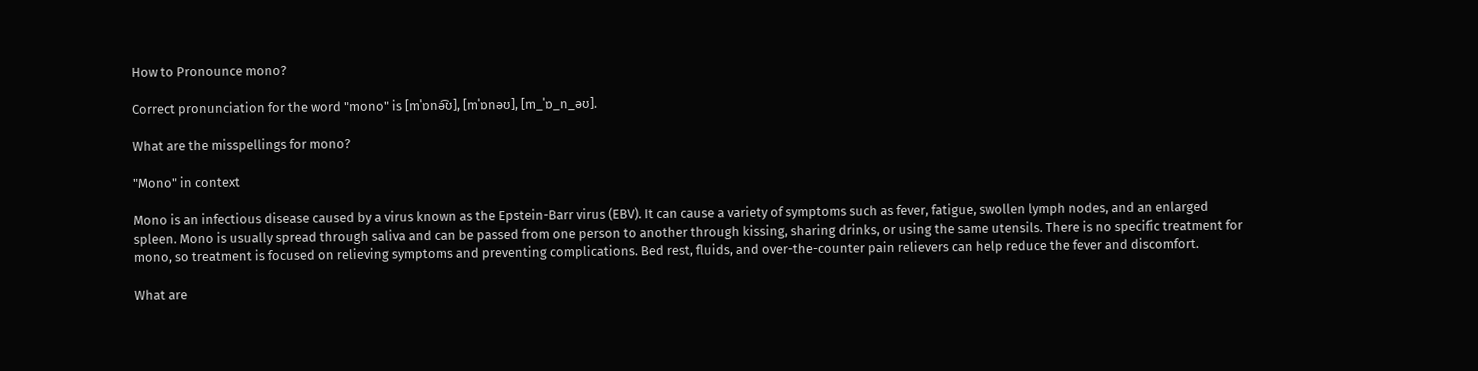How to Pronounce mono?

Correct pronunciation for the word "mono" is [mˈɒnə͡ʊ], [mˈɒnəʊ], [m_ˈɒ_n_əʊ].

What are the misspellings for mono?

"Mono" in context

Mono is an infectious disease caused by a virus known as the Epstein-Barr virus (EBV). It can cause a variety of symptoms such as fever, fatigue, swollen lymph nodes, and an enlarged spleen. Mono is usually spread through saliva and can be passed from one person to another through kissing, sharing drinks, or using the same utensils. There is no specific treatment for mono, so treatment is focused on relieving symptoms and preventing complications. Bed rest, fluids, and over-the-counter pain relievers can help reduce the fever and discomfort.

What are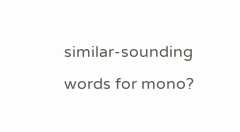similar-sounding words for mono?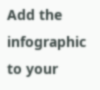Add the infographic to your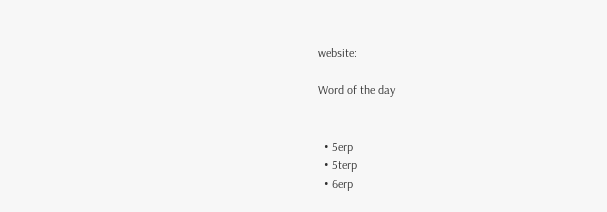website:

Word of the day


  • 5erp
  • 5terp
  • 6erp